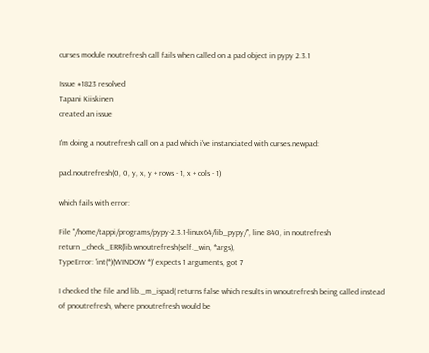curses module noutrefresh call fails when called on a pad object in pypy 2.3.1

Issue #1823 resolved
Tapani Kiiskinen
created an issue

I'm doing a noutrefresh call on a pad which i've instanciated with curses.newpad:

pad.noutrefresh(0, 0, y, x, y + rows - 1, x + cols - 1)

which fails with error:

File "/home/tappi/programs/pypy-2.3.1-linux64/lib_pypy/", line 840, in noutrefresh
return _check_ERR(lib.wnoutrefresh(self._win, *args),
TypeError: 'int(*)(WINDOW *)' expects 1 arguments, got 7

I checked the file and lib._m_ispad( returns false which results in wnoutrefresh being called instead of pnoutrefresh, where pnoutrefresh would be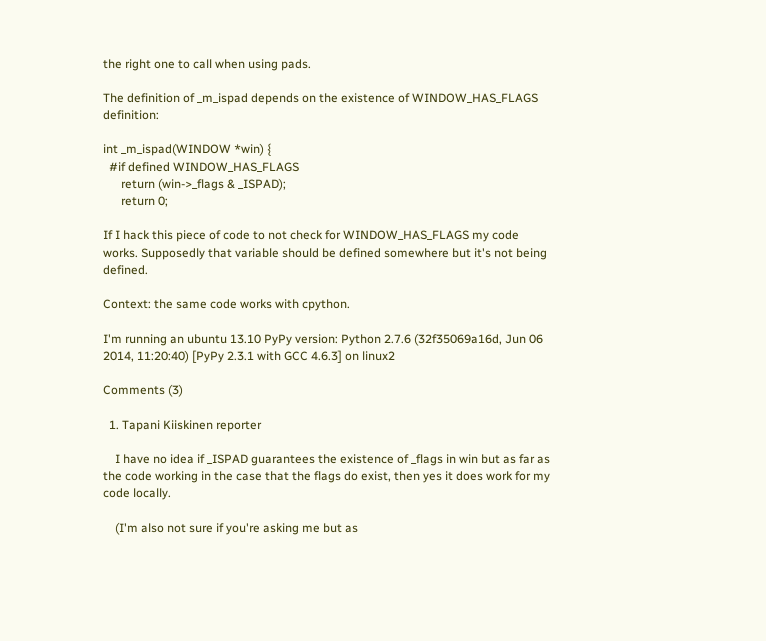the right one to call when using pads.

The definition of _m_ispad depends on the existence of WINDOW_HAS_FLAGS definition:

int _m_ispad(WINDOW *win) {
  #if defined WINDOW_HAS_FLAGS
      return (win->_flags & _ISPAD);
      return 0;

If I hack this piece of code to not check for WINDOW_HAS_FLAGS my code works. Supposedly that variable should be defined somewhere but it's not being defined.

Context: the same code works with cpython.

I'm running an ubuntu 13.10 PyPy version: Python 2.7.6 (32f35069a16d, Jun 06 2014, 11:20:40) [PyPy 2.3.1 with GCC 4.6.3] on linux2

Comments (3)

  1. Tapani Kiiskinen reporter

    I have no idea if _ISPAD guarantees the existence of _flags in win but as far as the code working in the case that the flags do exist, then yes it does work for my code locally.

    (I'm also not sure if you're asking me but as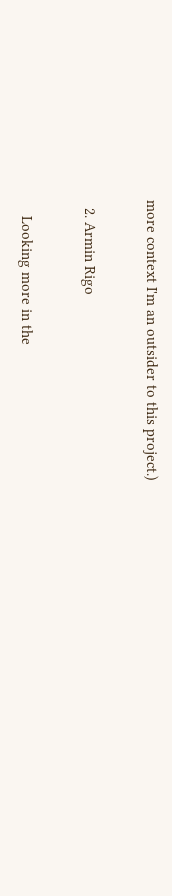more context I'm an outsider to this project.)

  2. Armin Rigo

    Looking more in the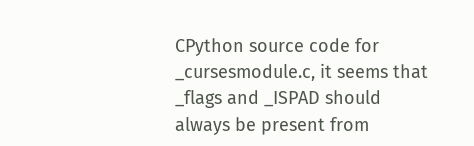CPython source code for _cursesmodule.c, it seems that _flags and _ISPAD should always be present from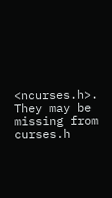<ncurses.h>. They may be missing from curses.h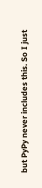but PyPy never includes this. So I just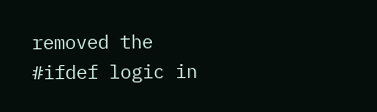removed the #ifdef logic in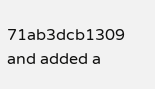71ab3dcb1309 and added a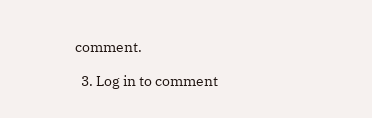comment.

  3. Log in to comment